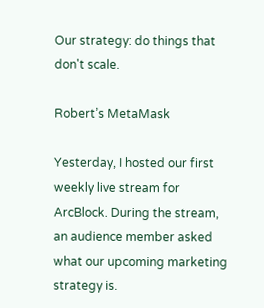Our strategy: do things that don't scale.

Robert’s MetaMask

Yesterday, I hosted our first weekly live stream for ArcBlock. During the stream, an audience member asked what our upcoming marketing strategy is.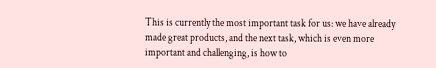This is currently the most important task for us: we have already made great products, and the next task, which is even more important and challenging, is how to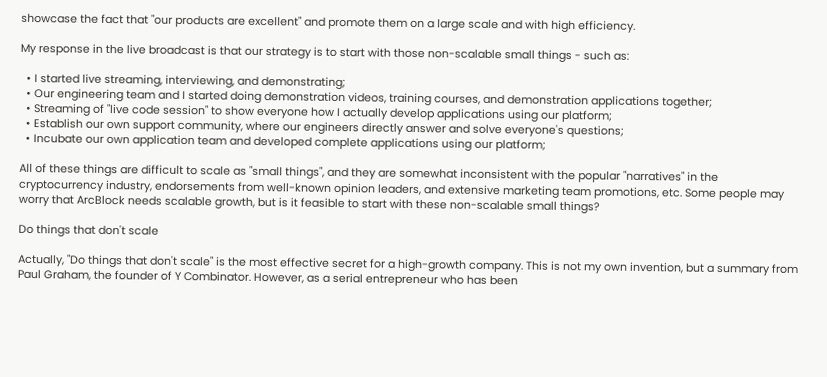showcase the fact that "our products are excellent" and promote them on a large scale and with high efficiency.

My response in the live broadcast is that our strategy is to start with those non-scalable small things - such as:

  • I started live streaming, interviewing, and demonstrating;
  • Our engineering team and I started doing demonstration videos, training courses, and demonstration applications together;
  • Streaming of "live code session" to show everyone how I actually develop applications using our platform;
  • Establish our own support community, where our engineers directly answer and solve everyone's questions;
  • Incubate our own application team and developed complete applications using our platform;

All of these things are difficult to scale as "small things", and they are somewhat inconsistent with the popular "narratives" in the cryptocurrency industry, endorsements from well-known opinion leaders, and extensive marketing team promotions, etc. Some people may worry that ArcBlock needs scalable growth, but is it feasible to start with these non-scalable small things?

Do things that don't scale

Actually, "Do things that don't scale" is the most effective secret for a high-growth company. This is not my own invention, but a summary from Paul Graham, the founder of Y Combinator. However, as a serial entrepreneur who has been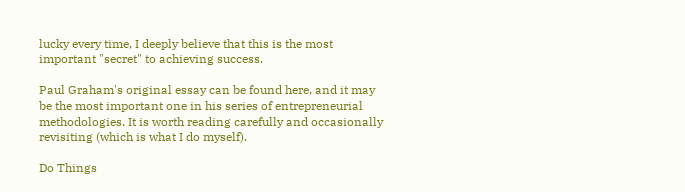lucky every time, I deeply believe that this is the most important "secret" to achieving success.

Paul Graham's original essay can be found here, and it may be the most important one in his series of entrepreneurial methodologies. It is worth reading carefully and occasionally revisiting (which is what I do myself).

Do Things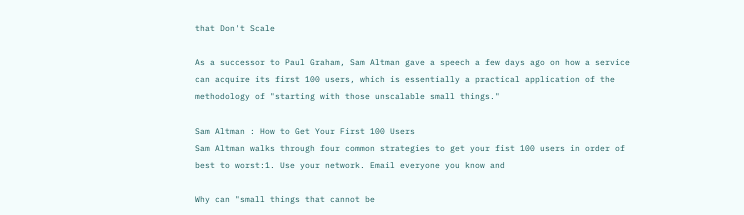that Don't Scale

As a successor to Paul Graham, Sam Altman gave a speech a few days ago on how a service can acquire its first 100 users, which is essentially a practical application of the methodology of "starting with those unscalable small things."

Sam Altman : How to Get Your First 100 Users
Sam Altman walks through four common strategies to get your fist 100 users in order of best to worst:1. Use your network. Email everyone you know and

Why can "small things that cannot be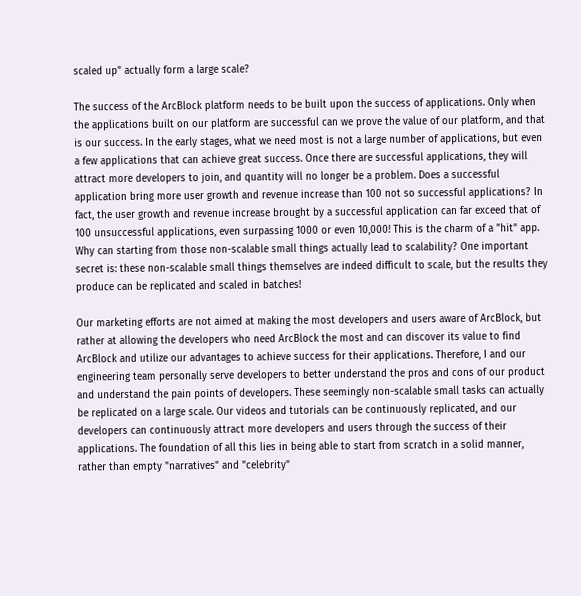scaled up" actually form a large scale?

The success of the ArcBlock platform needs to be built upon the success of applications. Only when the applications built on our platform are successful can we prove the value of our platform, and that is our success. In the early stages, what we need most is not a large number of applications, but even a few applications that can achieve great success. Once there are successful applications, they will attract more developers to join, and quantity will no longer be a problem. Does a successful application bring more user growth and revenue increase than 100 not so successful applications? In fact, the user growth and revenue increase brought by a successful application can far exceed that of 100 unsuccessful applications, even surpassing 1000 or even 10,000! This is the charm of a "hit" app. Why can starting from those non-scalable small things actually lead to scalability? One important secret is: these non-scalable small things themselves are indeed difficult to scale, but the results they produce can be replicated and scaled in batches!

Our marketing efforts are not aimed at making the most developers and users aware of ArcBlock, but rather at allowing the developers who need ArcBlock the most and can discover its value to find ArcBlock and utilize our advantages to achieve success for their applications. Therefore, I and our engineering team personally serve developers to better understand the pros and cons of our product and understand the pain points of developers. These seemingly non-scalable small tasks can actually be replicated on a large scale. Our videos and tutorials can be continuously replicated, and our developers can continuously attract more developers and users through the success of their applications. The foundation of all this lies in being able to start from scratch in a solid manner, rather than empty "narratives" and "celebrity"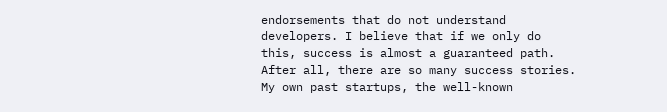endorsements that do not understand developers. I believe that if we only do this, success is almost a guaranteed path. After all, there are so many success stories. My own past startups, the well-known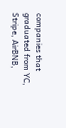companies that graduated from YC, Stripe, AirBNB,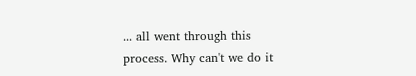... all went through this process. Why can't we do it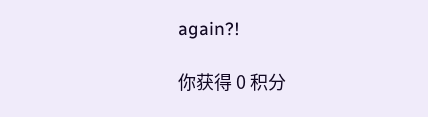again?!

你获得 0 积分